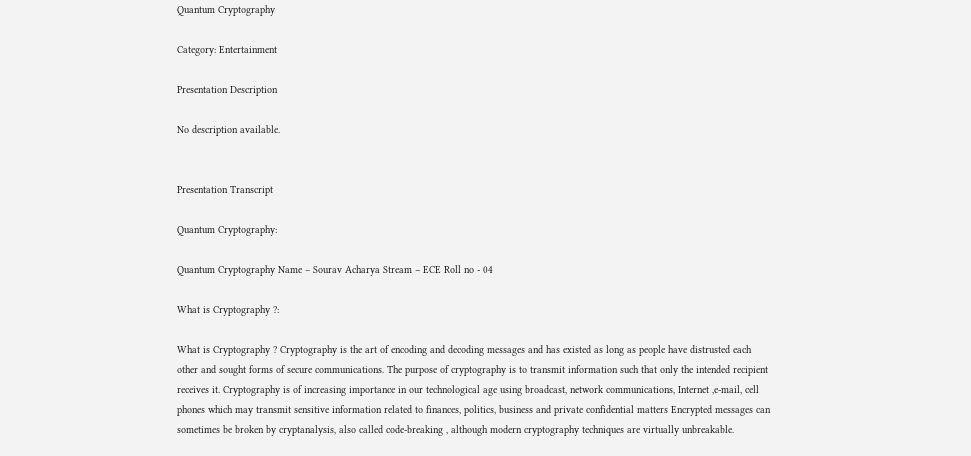Quantum Cryptography

Category: Entertainment

Presentation Description

No description available.


Presentation Transcript

Quantum Cryptography:

Quantum Cryptography Name – Sourav Acharya Stream – ECE Roll no - 04

What is Cryptography ?:

What is Cryptography ? Cryptography is the art of encoding and decoding messages and has existed as long as people have distrusted each other and sought forms of secure communications. The purpose of cryptography is to transmit information such that only the intended recipient receives it. Cryptography is of increasing importance in our technological age using broadcast, network communications, Internet ,e-mail, cell phones which may transmit sensitive information related to finances, politics, business and private confidential matters Encrypted messages can sometimes be broken by cryptanalysis, also called code-breaking , although modern cryptography techniques are virtually unbreakable.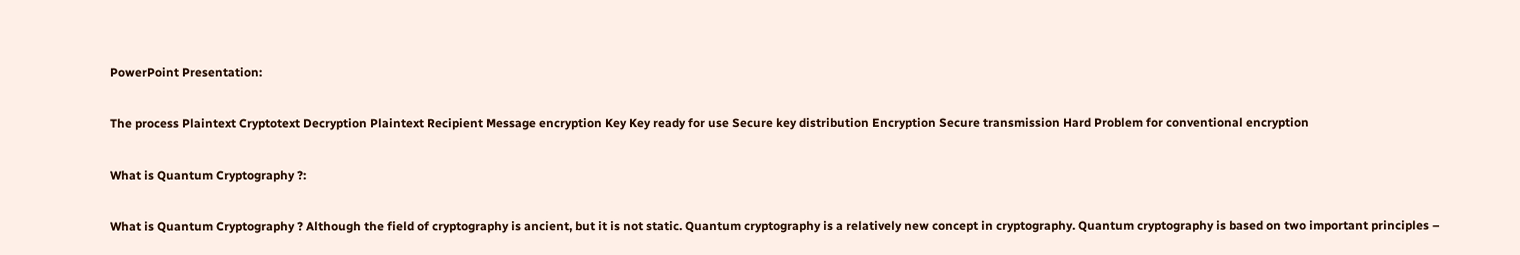PowerPoint Presentation:

The process Plaintext Cryptotext Decryption Plaintext Recipient Message encryption Key Key ready for use Secure key distribution Encryption Secure transmission Hard Problem for conventional encryption

What is Quantum Cryptography ?:

What is Quantum Cryptography ? Although the field of cryptography is ancient, but it is not static. Quantum cryptography is a relatively new concept in cryptography. Quantum cryptography is based on two important principles –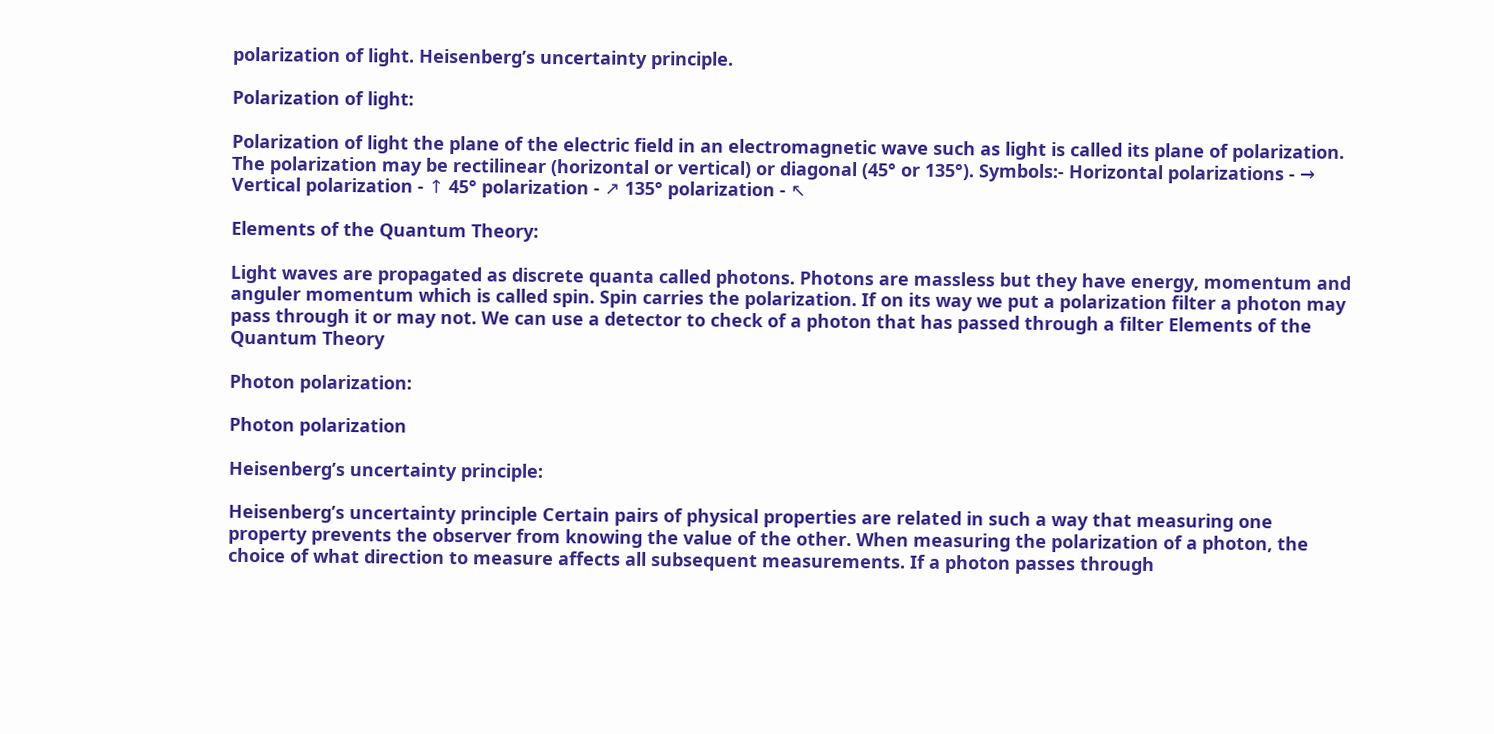polarization of light. Heisenberg’s uncertainty principle.

Polarization of light:

Polarization of light the plane of the electric field in an electromagnetic wave such as light is called its plane of polarization. The polarization may be rectilinear (horizontal or vertical) or diagonal (45° or 135°). Symbols:- Horizontal polarizations - → Vertical polarization - ↑ 45° polarization - ↗ 135° polarization - ↖

Elements of the Quantum Theory:

Light waves are propagated as discrete quanta called photons. Photons are massless but they have energy, momentum and anguler momentum which is called spin. Spin carries the polarization. If on its way we put a polarization filter a photon may pass through it or may not. We can use a detector to check of a photon that has passed through a filter Elements of the Quantum Theory

Photon polarization:

Photon polarization

Heisenberg’s uncertainty principle:

Heisenberg’s uncertainty principle Certain pairs of physical properties are related in such a way that measuring one property prevents the observer from knowing the value of the other. When measuring the polarization of a photon, the choice of what direction to measure affects all subsequent measurements. If a photon passes through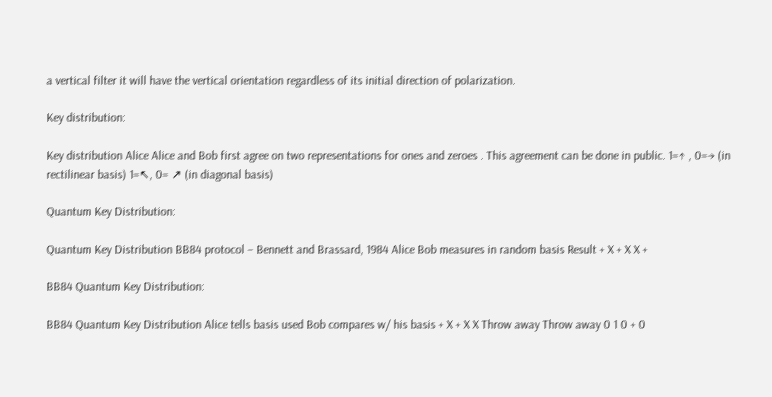a vertical filter it will have the vertical orientation regardless of its initial direction of polarization.

Key distribution:

Key distribution Alice Alice and Bob first agree on two representations for ones and zeroes . This agreement can be done in public. 1=↑ , 0=→ (in rectilinear basis) 1=↖, 0= ↗ (in diagonal basis)

Quantum Key Distribution:

Quantum Key Distribution BB84 protocol – Bennett and Brassard, 1984 Alice Bob measures in random basis Result + X + X X +

BB84 Quantum Key Distribution:

BB84 Quantum Key Distribution Alice tells basis used Bob compares w/ his basis + X + X X Throw away Throw away 0 1 0 + 0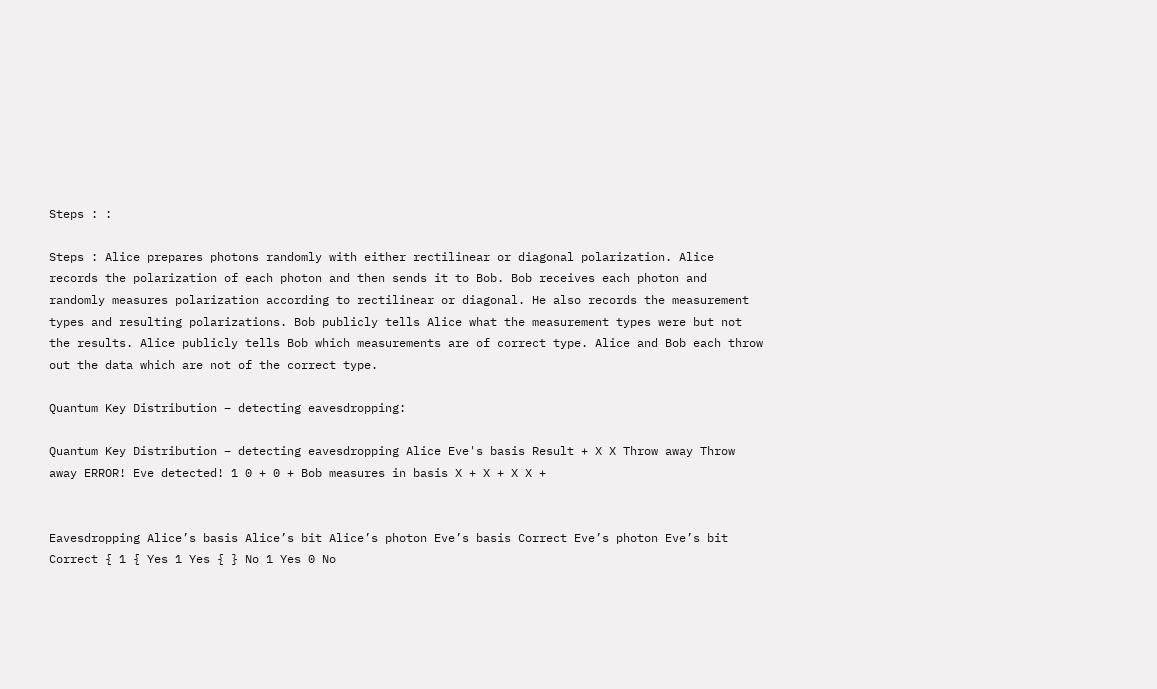Steps : :

Steps : Alice prepares photons randomly with either rectilinear or diagonal polarization. Alice records the polarization of each photon and then sends it to Bob. Bob receives each photon and randomly measures polarization according to rectilinear or diagonal. He also records the measurement types and resulting polarizations. Bob publicly tells Alice what the measurement types were but not the results. Alice publicly tells Bob which measurements are of correct type. Alice and Bob each throw out the data which are not of the correct type.

Quantum Key Distribution – detecting eavesdropping:

Quantum Key Distribution – detecting eavesdropping Alice Eve's basis Result + X X Throw away Throw away ERROR! Eve detected! 1 0 + 0 + Bob measures in basis X + X + X X +


Eavesdropping Alice’s basis Alice’s bit Alice’s photon Eve’s basis Correct Eve’s photon Eve’s bit Correct { 1 { Yes 1 Yes { } No 1 Yes 0 No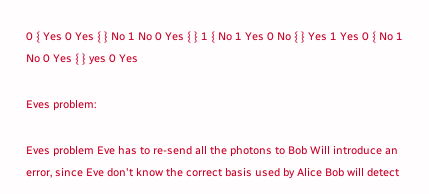0 { Yes 0 Yes { } No 1 No 0 Yes { } 1 { No 1 Yes 0 No { } Yes 1 Yes 0 { No 1 No 0 Yes { } yes 0 Yes

Eves problem:

Eves problem Eve has to re-send all the photons to Bob Will introduce an error, since Eve don't know the correct basis used by Alice Bob will detect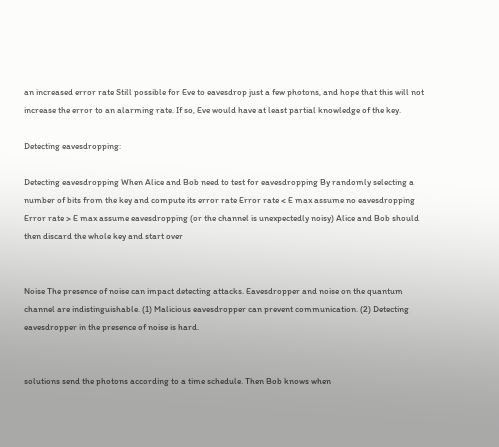an increased error rate Still possible for Eve to eavesdrop just a few photons, and hope that this will not increase the error to an alarming rate. If so, Eve would have at least partial knowledge of the key.

Detecting eavesdropping:

Detecting eavesdropping When Alice and Bob need to test for eavesdropping By randomly selecting a number of bits from the key and compute its error rate Error rate < E max assume no eavesdropping Error rate > E max assume eavesdropping (or the channel is unexpectedly noisy) Alice and Bob should then discard the whole key and start over


Noise The presence of noise can impact detecting attacks. Eavesdropper and noise on the quantum channel are indistinguishable. (1) Malicious eavesdropper can prevent communication. (2) Detecting eavesdropper in the presence of noise is hard.


solutions send the photons according to a time schedule. Then Bob knows when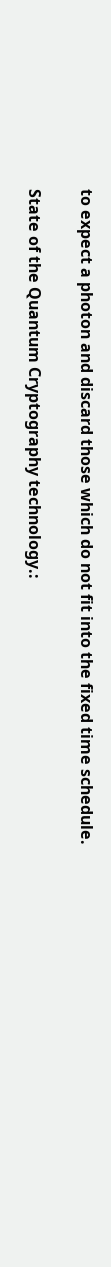to expect a photon and discard those which do not fit into the fixed time schedule.

State of the Quantum Cryptography technology.: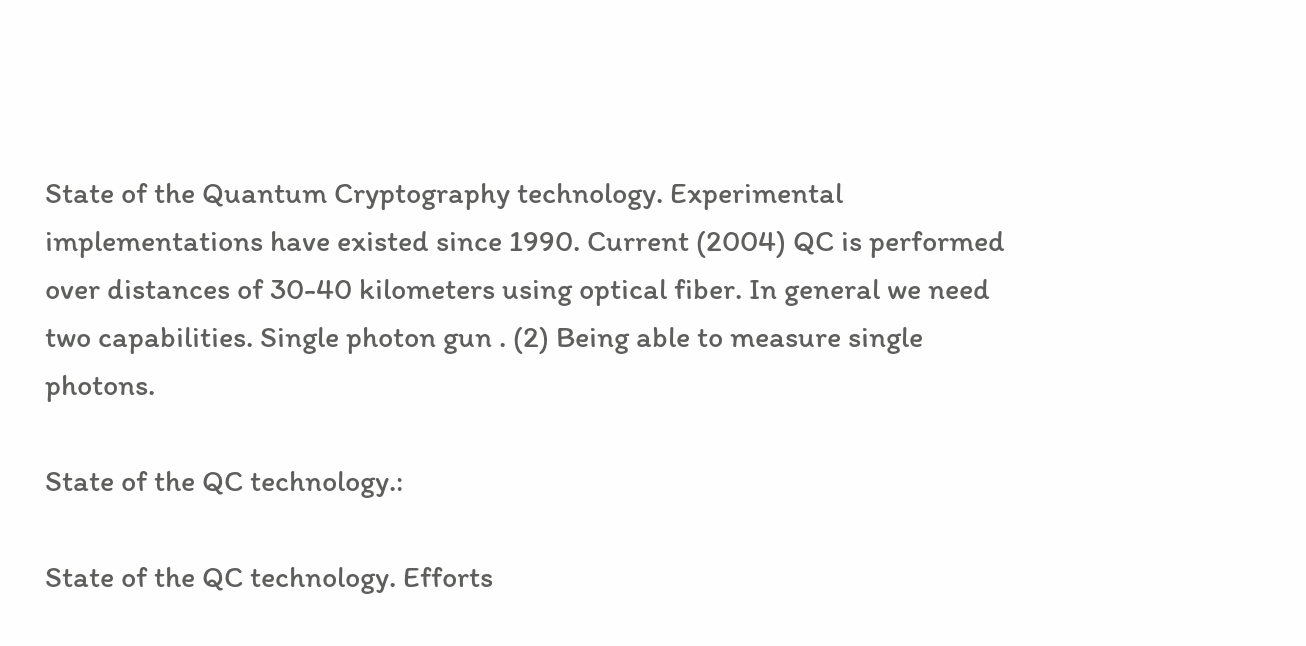State of the Quantum Cryptography technology. Experimental implementations have existed since 1990. Current (2004) QC is performed over distances of 30-40 kilometers using optical fiber. In general we need two capabilities. Single photon gun . (2) Being able to measure single photons.

State of the QC technology.:

State of the QC technology. Efforts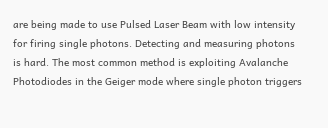are being made to use Pulsed Laser Beam with low intensity for firing single photons. Detecting and measuring photons is hard. The most common method is exploiting Avalanche Photodiodes in the Geiger mode where single photon triggers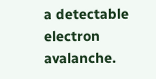a detectable electron avalanche.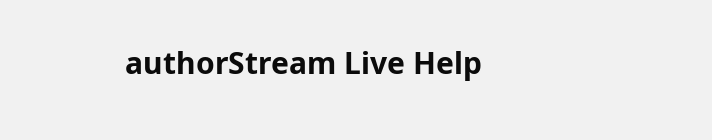authorStream Live Help